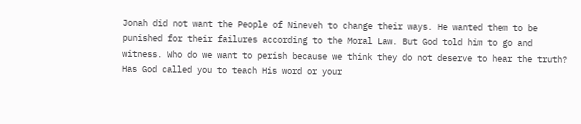Jonah did not want the People of Nineveh to change their ways. He wanted them to be punished for their failures according to the Moral Law. But God told him to go and witness. Who do we want to perish because we think they do not deserve to hear the truth? Has God called you to teach His word or your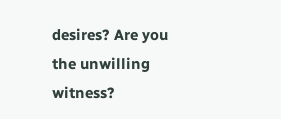desires? Are you the unwilling witness?